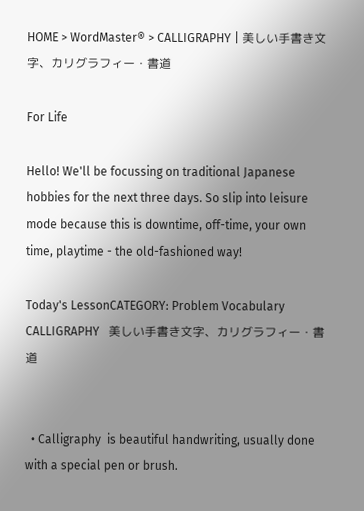HOME > WordMaster® > CALLIGRAPHY | 美しい手書き文字、カリグラフィー・書道

For Life

Hello! We'll be focussing on traditional Japanese hobbies for the next three days. So slip into leisure mode because this is downtime, off-time, your own time, playtime - the old-fashioned way!

Today's LessonCATEGORY: Problem Vocabulary
CALLIGRAPHY   美しい手書き文字、カリグラフィー・書道


  • Calligraphy  is beautiful handwriting, usually done with a special pen or brush.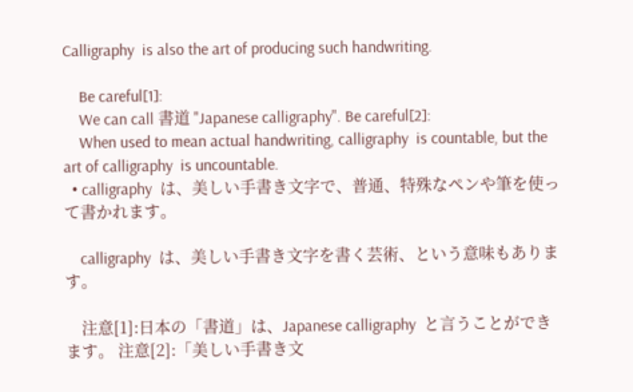Calligraphy  is also the art of producing such handwriting.

    Be careful[1]:
    We can call 書道 "Japanese calligraphy". Be careful[2]:
    When used to mean actual handwriting, calligraphy  is countable, but the art of calligraphy  is uncountable.
  • calligraphy  は、美しい手書き文字で、普通、特殊なペンや筆を使って書かれます。

    calligraphy  は、美しい手書き文字を書く芸術、という意味もあります。

    注意[1]:日本の「書道」は、Japanese calligraphy  と言うことができます。 注意[2]:「美しい手書き文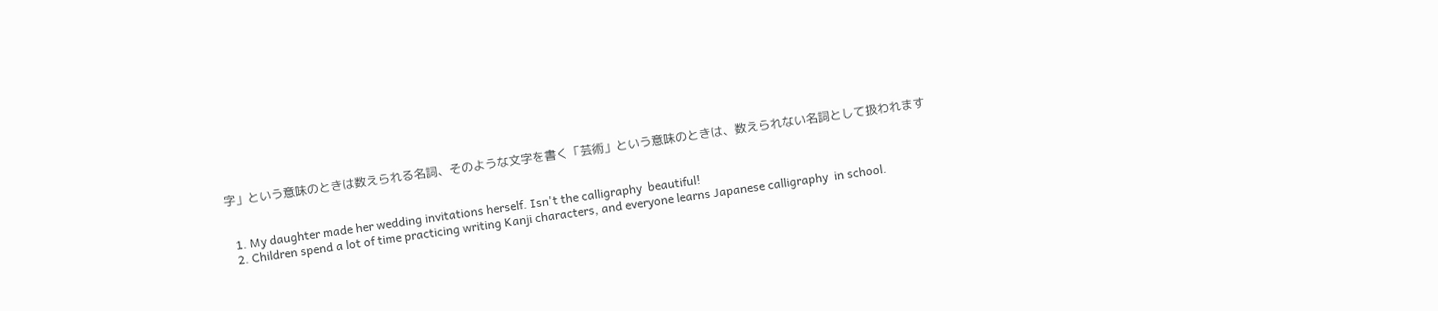字」という意味のときは数えられる名詞、そのような文字を書く「芸術」という意味のときは、数えられない名詞として扱われます


  1. My daughter made her wedding invitations herself. Isn't the calligraphy  beautiful!
  2. Children spend a lot of time practicing writing Kanji characters, and everyone learns Japanese calligraphy  in school.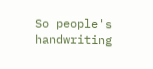So people's handwriting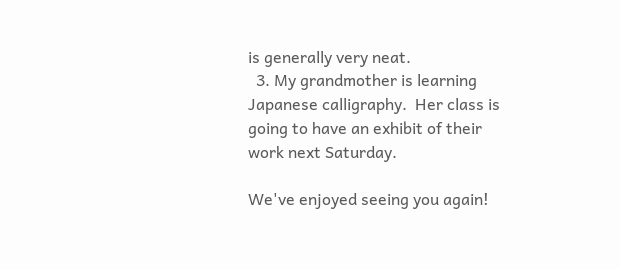is generally very neat.
  3. My grandmother is learning Japanese calligraphy.  Her class is going to have an exhibit of their work next Saturday.

We've enjoyed seeing you again!